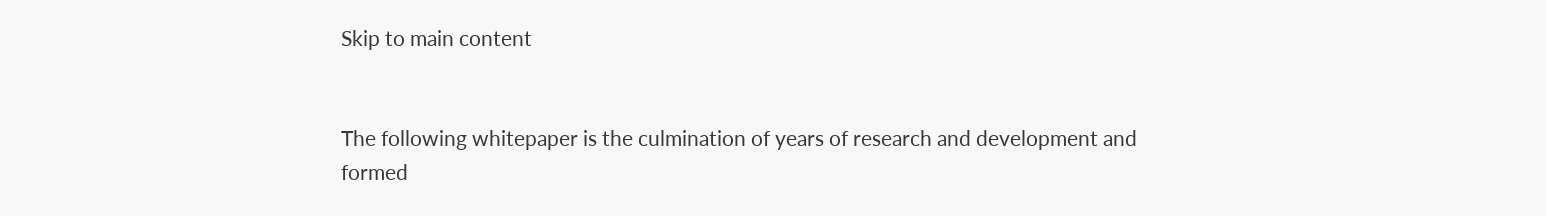Skip to main content


The following whitepaper is the culmination of years of research and development and formed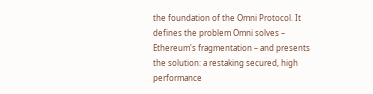the foundation of the Omni Protocol. It defines the problem Omni solves – Ethereum's fragmentation – and presents the solution: a restaking secured, high performance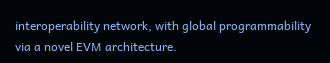interoperability network, with global programmability via a novel EVM architecture.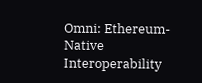Omni: Ethereum-Native Interoperability